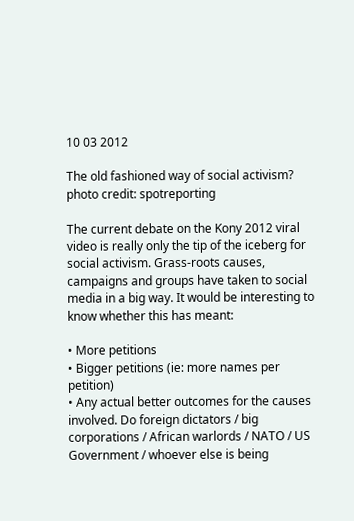10 03 2012

The old fashioned way of social activism? photo credit: spotreporting

The current debate on the Kony 2012 viral video is really only the tip of the iceberg for social activism. Grass-roots causes, campaigns and groups have taken to social media in a big way. It would be interesting to know whether this has meant:

• More petitions
• Bigger petitions (ie: more names per petition)
• Any actual better outcomes for the causes involved. Do foreign dictators / big corporations / African warlords / NATO / US Government / whoever else is being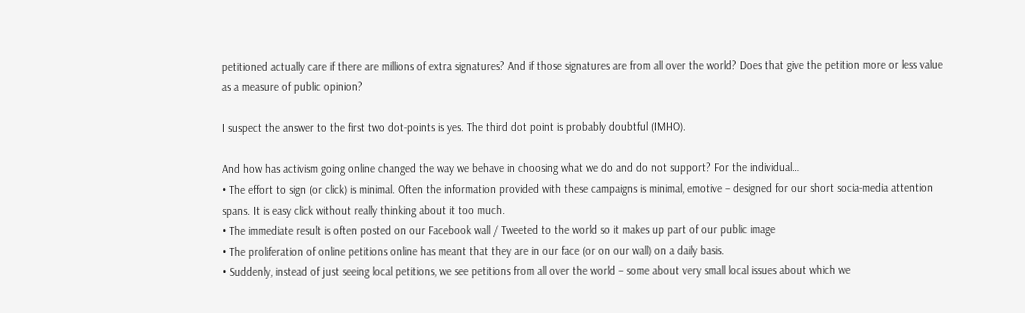petitioned actually care if there are millions of extra signatures? And if those signatures are from all over the world? Does that give the petition more or less value as a measure of public opinion?

I suspect the answer to the first two dot-points is yes. The third dot point is probably doubtful (IMHO).

And how has activism going online changed the way we behave in choosing what we do and do not support? For the individual…
• The effort to sign (or click) is minimal. Often the information provided with these campaigns is minimal, emotive – designed for our short socia-media attention spans. It is easy click without really thinking about it too much.
• The immediate result is often posted on our Facebook wall / Tweeted to the world so it makes up part of our public image
• The proliferation of online petitions online has meant that they are in our face (or on our wall) on a daily basis.
• Suddenly, instead of just seeing local petitions, we see petitions from all over the world – some about very small local issues about which we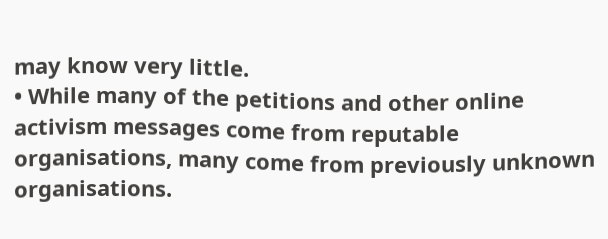may know very little.
• While many of the petitions and other online activism messages come from reputable organisations, many come from previously unknown organisations.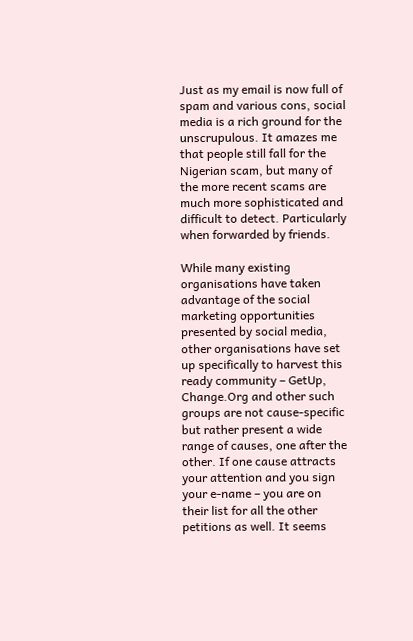Just as my email is now full of spam and various cons, social media is a rich ground for the unscrupulous. It amazes me that people still fall for the Nigerian scam, but many of the more recent scams are much more sophisticated and difficult to detect. Particularly when forwarded by friends.

While many existing organisations have taken advantage of the social marketing opportunities presented by social media, other organisations have set up specifically to harvest this ready community – GetUp, Change.Org and other such groups are not cause-specific but rather present a wide range of causes, one after the other. If one cause attracts your attention and you sign your e-name – you are on their list for all the other petitions as well. It seems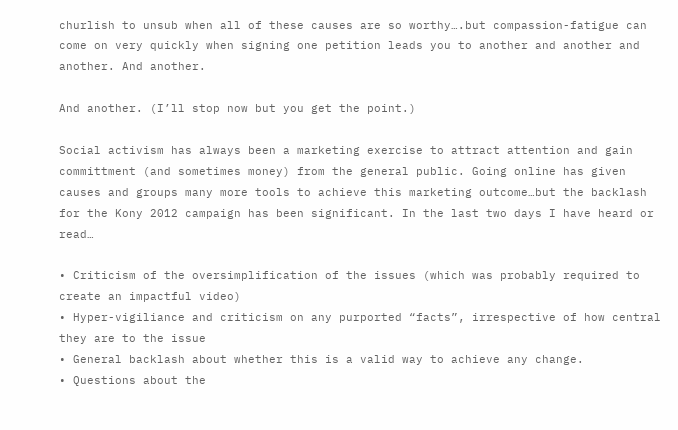churlish to unsub when all of these causes are so worthy….but compassion-fatigue can come on very quickly when signing one petition leads you to another and another and another. And another.

And another. (I’ll stop now but you get the point.)

Social activism has always been a marketing exercise to attract attention and gain committment (and sometimes money) from the general public. Going online has given causes and groups many more tools to achieve this marketing outcome…but the backlash for the Kony 2012 campaign has been significant. In the last two days I have heard or read…

• Criticism of the oversimplification of the issues (which was probably required to create an impactful video)
• Hyper-vigiliance and criticism on any purported “facts”, irrespective of how central they are to the issue
• General backlash about whether this is a valid way to achieve any change.
• Questions about the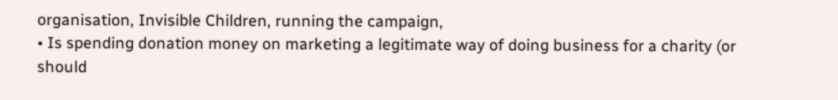organisation, Invisible Children, running the campaign,
• Is spending donation money on marketing a legitimate way of doing business for a charity (or should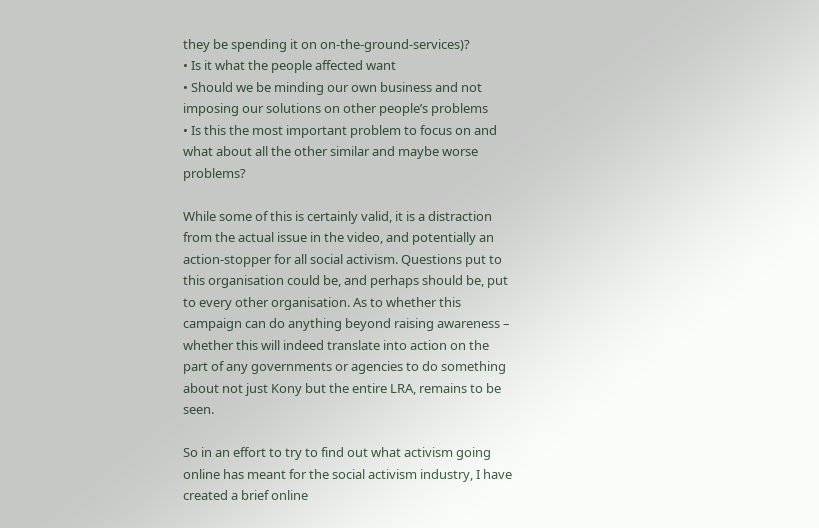they be spending it on on-the-ground-services)?
• Is it what the people affected want
• Should we be minding our own business and not imposing our solutions on other people’s problems
• Is this the most important problem to focus on and what about all the other similar and maybe worse problems?

While some of this is certainly valid, it is a distraction from the actual issue in the video, and potentially an action-stopper for all social activism. Questions put to this organisation could be, and perhaps should be, put to every other organisation. As to whether this campaign can do anything beyond raising awareness – whether this will indeed translate into action on the part of any governments or agencies to do something about not just Kony but the entire LRA, remains to be seen.

So in an effort to try to find out what activism going online has meant for the social activism industry, I have created a brief online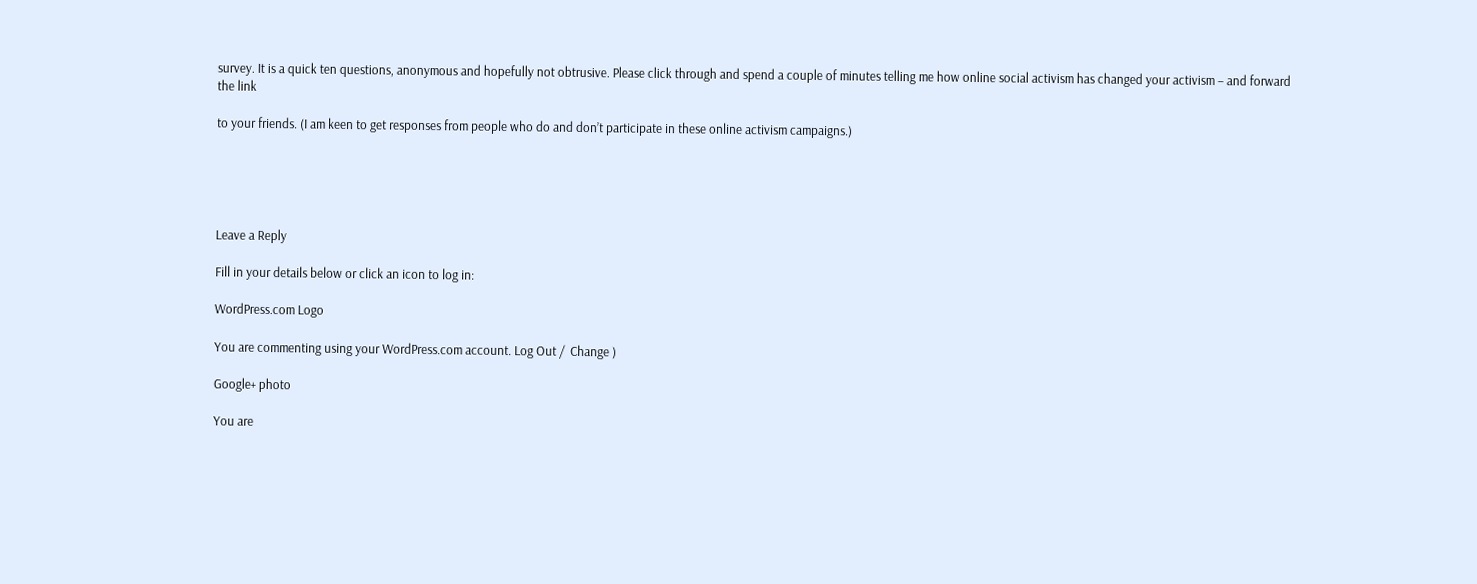survey. It is a quick ten questions, anonymous and hopefully not obtrusive. Please click through and spend a couple of minutes telling me how online social activism has changed your activism – and forward the link

to your friends. (I am keen to get responses from people who do and don’t participate in these online activism campaigns.)





Leave a Reply

Fill in your details below or click an icon to log in:

WordPress.com Logo

You are commenting using your WordPress.com account. Log Out /  Change )

Google+ photo

You are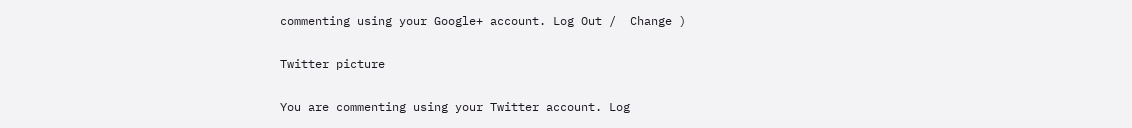commenting using your Google+ account. Log Out /  Change )

Twitter picture

You are commenting using your Twitter account. Log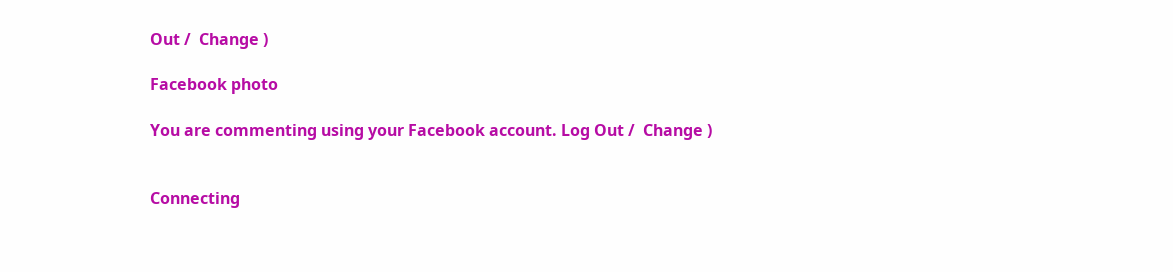Out /  Change )

Facebook photo

You are commenting using your Facebook account. Log Out /  Change )


Connecting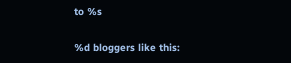to %s

%d bloggers like this: